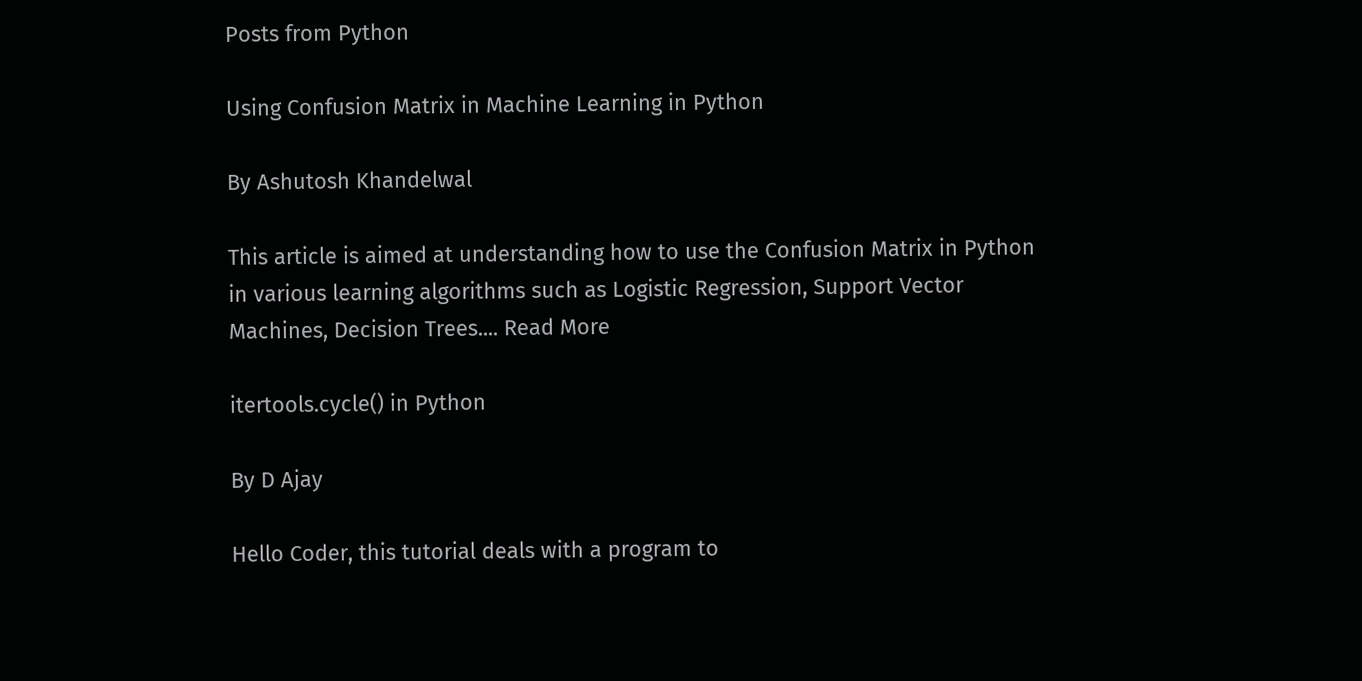Posts from Python

Using Confusion Matrix in Machine Learning in Python

By Ashutosh Khandelwal

This article is aimed at understanding how to use the Confusion Matrix in Python in various learning algorithms such as Logistic Regression, Support Vector Machines, Decision Trees.... Read More

itertools.cycle() in Python

By D Ajay

Hello Coder, this tutorial deals with a program to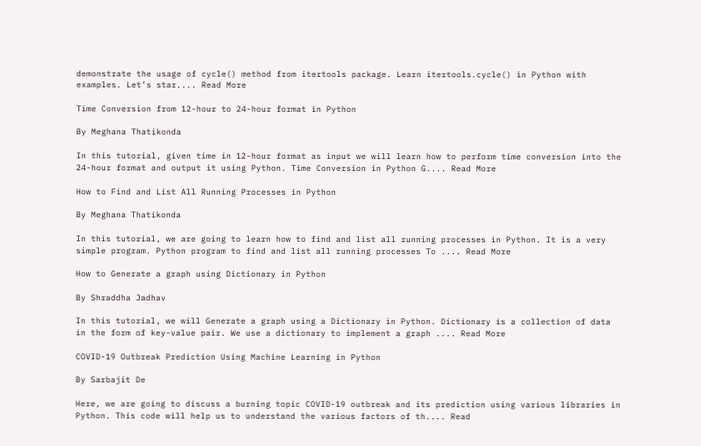demonstrate the usage of cycle() method from itertools package. Learn itertools.cycle() in Python with examples. Let’s star.... Read More

Time Conversion from 12-hour to 24-hour format in Python

By Meghana Thatikonda

In this tutorial, given time in 12-hour format as input we will learn how to perform time conversion into the 24-hour format and output it using Python. Time Conversion in Python G.... Read More

How to Find and List All Running Processes in Python

By Meghana Thatikonda

In this tutorial, we are going to learn how to find and list all running processes in Python. It is a very simple program. Python program to find and list all running processes To .... Read More

How to Generate a graph using Dictionary in Python

By Shraddha Jadhav

In this tutorial, we will Generate a graph using a Dictionary in Python. Dictionary is a collection of data in the form of key-value pair. We use a dictionary to implement a graph .... Read More

COVID-19 Outbreak Prediction Using Machine Learning in Python

By Sarbajit De

Here, we are going to discuss a burning topic COVID-19 outbreak and its prediction using various libraries in Python. This code will help us to understand the various factors of th.... Read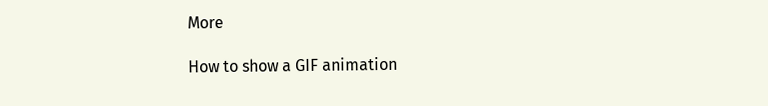More

How to show a GIF animation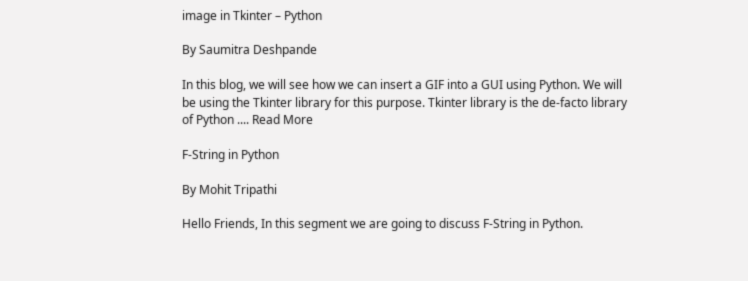image in Tkinter – Python

By Saumitra Deshpande

In this blog, we will see how we can insert a GIF into a GUI using Python. We will be using the Tkinter library for this purpose. Tkinter library is the de-facto library of Python .... Read More

F-String in Python

By Mohit Tripathi

Hello Friends, In this segment we are going to discuss F-String in Python.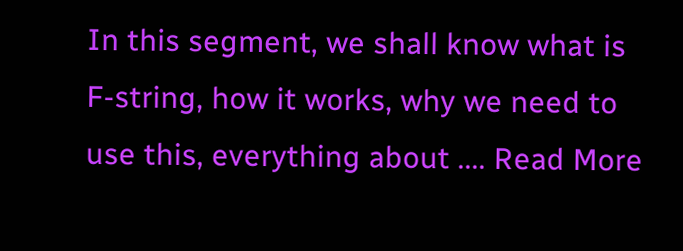In this segment, we shall know what is F-string, how it works, why we need to use this, everything about .... Read More